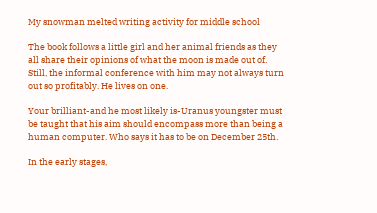My snowman melted writing activity for middle school

The book follows a little girl and her animal friends as they all share their opinions of what the moon is made out of. Still, the informal conference with him may not always turn out so profitably. He lives on one.

Your brilliant-and he most likely is-Uranus youngster must be taught that his aim should encompass more than being a human computer. Who says it has to be on December 25th.

In the early stages,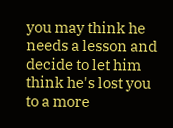you may think he needs a lesson and decide to let him think he's lost you to a more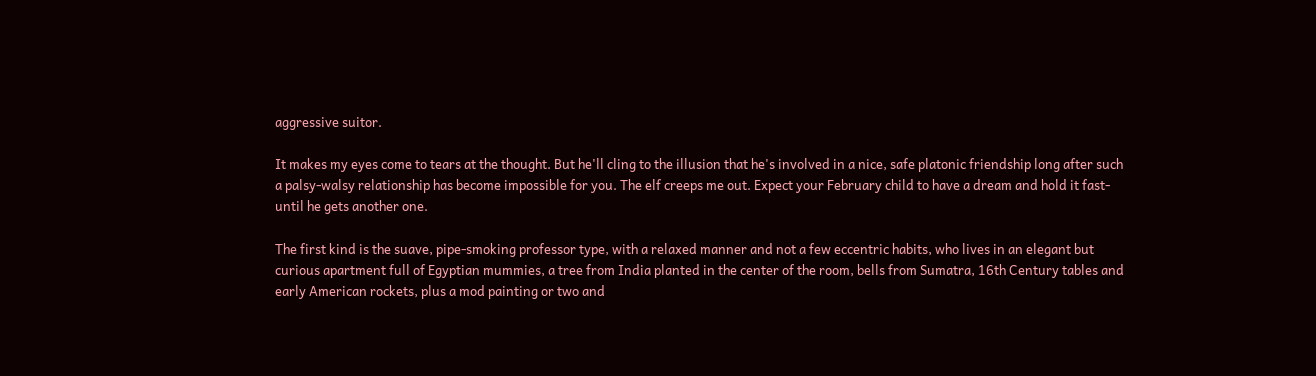aggressive suitor.

It makes my eyes come to tears at the thought. But he'll cling to the illusion that he's involved in a nice, safe platonic friendship long after such a palsy-walsy relationship has become impossible for you. The elf creeps me out. Expect your February child to have a dream and hold it fast-until he gets another one.

The first kind is the suave, pipe-smoking professor type, with a relaxed manner and not a few eccentric habits, who lives in an elegant but curious apartment full of Egyptian mummies, a tree from India planted in the center of the room, bells from Sumatra, 16th Century tables and early American rockets, plus a mod painting or two and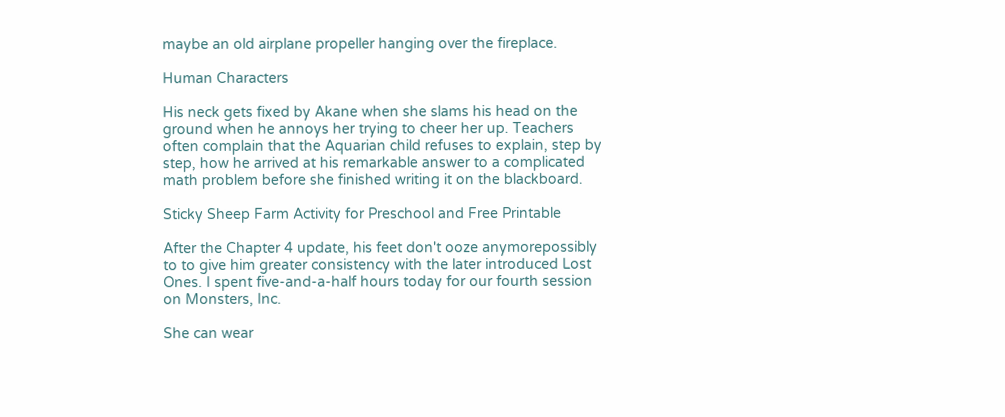maybe an old airplane propeller hanging over the fireplace.

Human Characters

His neck gets fixed by Akane when she slams his head on the ground when he annoys her trying to cheer her up. Teachers often complain that the Aquarian child refuses to explain, step by step, how he arrived at his remarkable answer to a complicated math problem before she finished writing it on the blackboard.

Sticky Sheep Farm Activity for Preschool and Free Printable

After the Chapter 4 update, his feet don't ooze anymorepossibly to to give him greater consistency with the later introduced Lost Ones. I spent five-and-a-half hours today for our fourth session on Monsters, Inc.

She can wear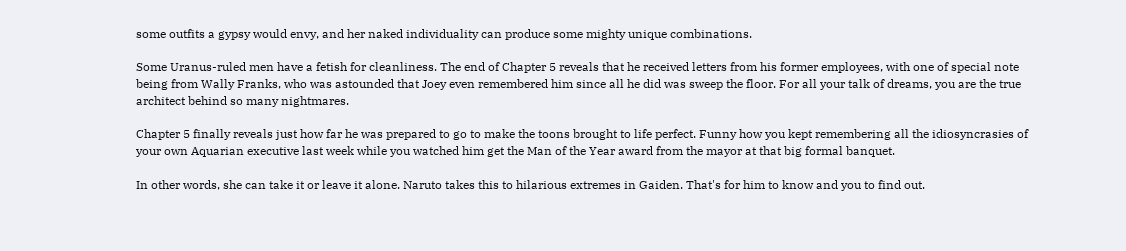some outfits a gypsy would envy, and her naked individuality can produce some mighty unique combinations.

Some Uranus-ruled men have a fetish for cleanliness. The end of Chapter 5 reveals that he received letters from his former employees, with one of special note being from Wally Franks, who was astounded that Joey even remembered him since all he did was sweep the floor. For all your talk of dreams, you are the true architect behind so many nightmares.

Chapter 5 finally reveals just how far he was prepared to go to make the toons brought to life perfect. Funny how you kept remembering all the idiosyncrasies of your own Aquarian executive last week while you watched him get the Man of the Year award from the mayor at that big formal banquet.

In other words, she can take it or leave it alone. Naruto takes this to hilarious extremes in Gaiden. That's for him to know and you to find out.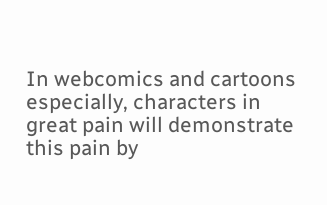In webcomics and cartoons especially, characters in great pain will demonstrate this pain by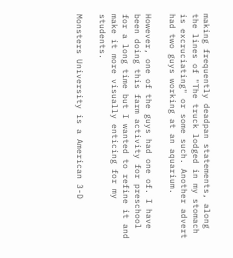making frequently deadpan statements, along the lines of "The truck lodged in my stomach is excruciating" or some such. Another advert had two guys working at an aquarium.

However, one of the guys had one of. I have been doing this farm activity for preschool for a long time but I wanted to refine it and make it more visually enticing for my students.

Monsters University is a American 3-D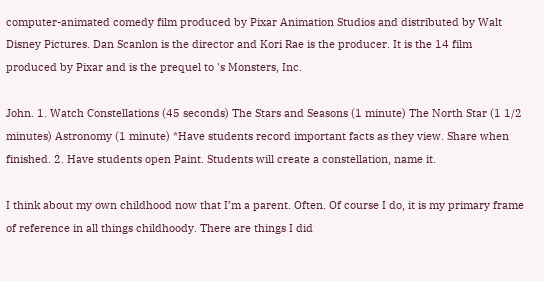computer-animated comedy film produced by Pixar Animation Studios and distributed by Walt Disney Pictures. Dan Scanlon is the director and Kori Rae is the producer. It is the 14 film produced by Pixar and is the prequel to 's Monsters, Inc.

John. 1. Watch Constellations (45 seconds) The Stars and Seasons (1 minute) The North Star (1 1/2 minutes) Astronomy (1 minute) *Have students record important facts as they view. Share when finished. 2. Have students open Paint. Students will create a constellation, name it.

I think about my own childhood now that I’m a parent. Often. Of course I do, it is my primary frame of reference in all things childhoody. There are things I did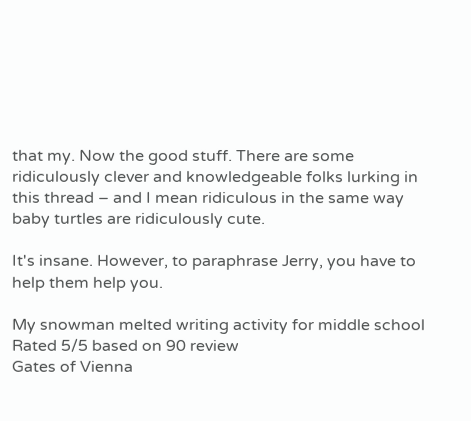that my. Now the good stuff. There are some ridiculously clever and knowledgeable folks lurking in this thread – and I mean ridiculous in the same way baby turtles are ridiculously cute.

It's insane. However, to paraphrase Jerry, you have to help them help you.

My snowman melted writing activity for middle school
Rated 5/5 based on 90 review
Gates of Vienna